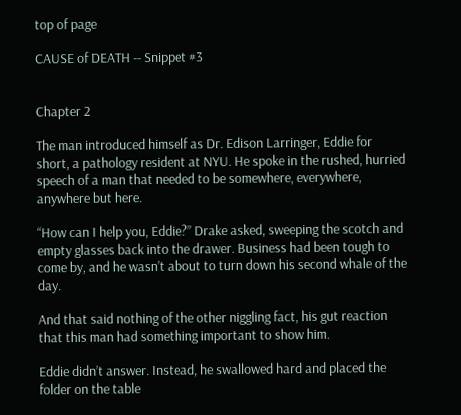top of page

CAUSE of DEATH -- Snippet #3


Chapter 2

The man introduced himself as Dr. Edison Larringer, Eddie for short, a pathology resident at NYU. He spoke in the rushed, hurried speech of a man that needed to be somewhere, everywhere, anywhere but here.

“How can I help you, Eddie?” Drake asked, sweeping the scotch and empty glasses back into the drawer. Business had been tough to come by, and he wasn’t about to turn down his second whale of the day.

And that said nothing of the other niggling fact, his gut reaction that this man had something important to show him.

Eddie didn’t answer. Instead, he swallowed hard and placed the folder on the table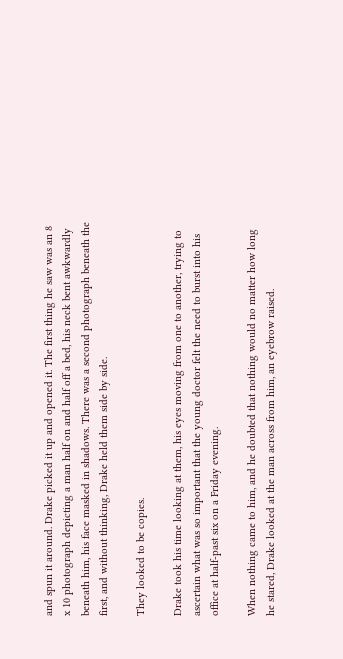and spun it around. Drake picked it up and opened it. The first thing he saw was an 8 x 10 photograph depicting a man half on and half off a bed, his neck bent awkwardly beneath him, his face masked in shadows. There was a second photograph beneath the first, and without thinking, Drake held them side by side.

They looked to be copies.

Drake took his time looking at them, his eyes moving from one to another, trying to ascertain what was so important that the young doctor felt the need to burst into his office at half-past six on a Friday evening.

When nothing came to him, and he doubted that nothing would no matter how long he stared, Drake looked at the man across from him, an eyebrow raised.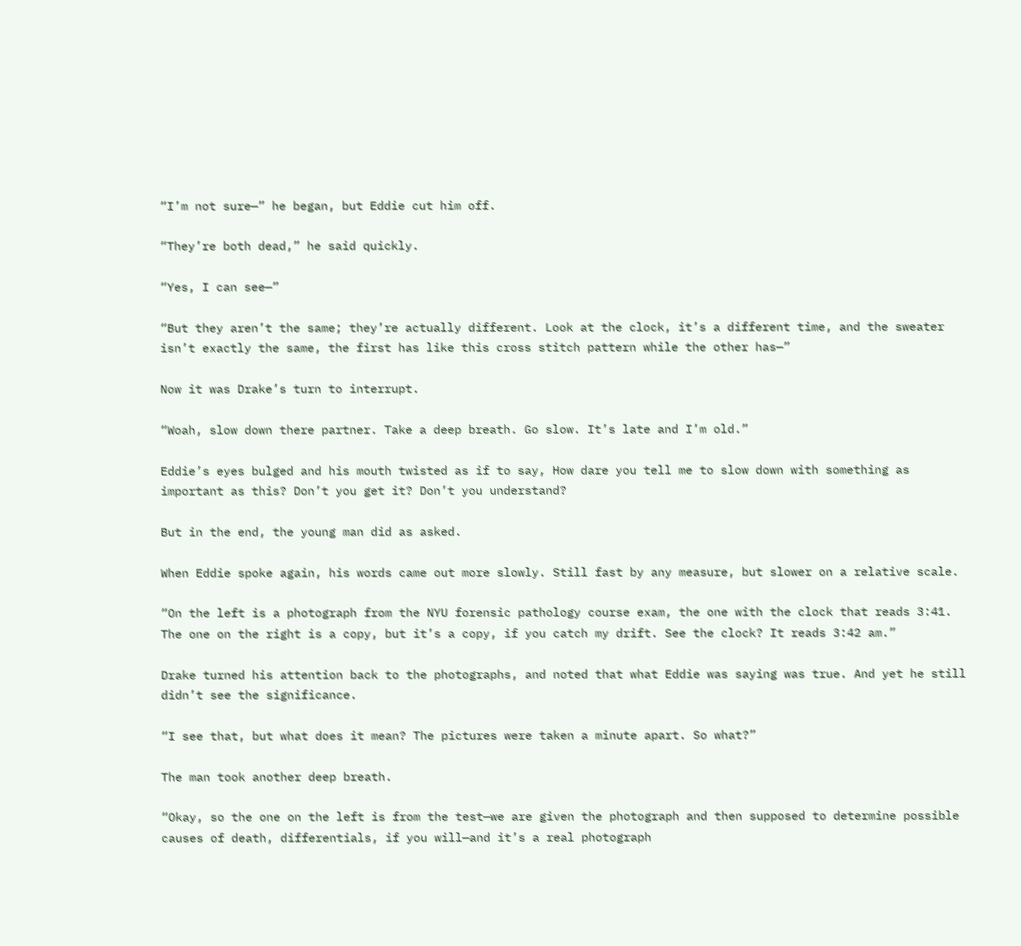“I’m not sure—” he began, but Eddie cut him off.

“They’re both dead,” he said quickly.

“Yes, I can see—”

“But they aren’t the same; they’re actually different. Look at the clock, it’s a different time, and the sweater isn’t exactly the same, the first has like this cross stitch pattern while the other has—”

Now it was Drake’s turn to interrupt.

“Woah, slow down there partner. Take a deep breath. Go slow. It’s late and I’m old.”

Eddie’s eyes bulged and his mouth twisted as if to say, How dare you tell me to slow down with something as important as this? Don’t you get it? Don’t you understand?

But in the end, the young man did as asked.

When Eddie spoke again, his words came out more slowly. Still fast by any measure, but slower on a relative scale.

“On the left is a photograph from the NYU forensic pathology course exam, the one with the clock that reads 3:41. The one on the right is a copy, but it’s a copy, if you catch my drift. See the clock? It reads 3:42 am.”

Drake turned his attention back to the photographs, and noted that what Eddie was saying was true. And yet he still didn’t see the significance.

“I see that, but what does it mean? The pictures were taken a minute apart. So what?”

The man took another deep breath.

“Okay, so the one on the left is from the test—we are given the photograph and then supposed to determine possible causes of death, differentials, if you will—and it’s a real photograph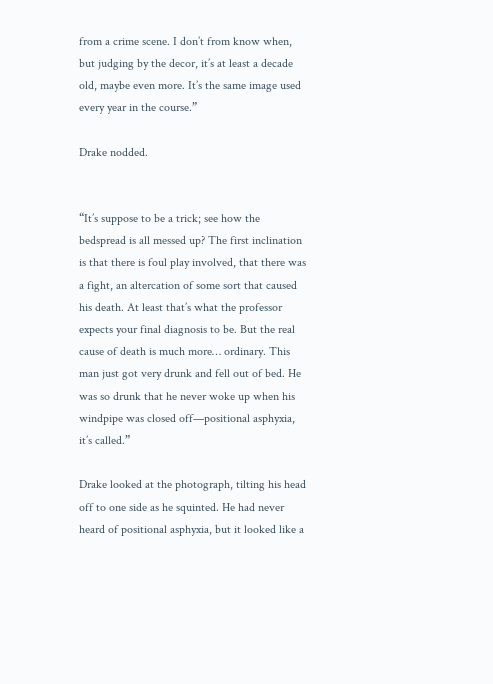from a crime scene. I don’t from know when, but judging by the decor, it’s at least a decade old, maybe even more. It’s the same image used every year in the course.”

Drake nodded.


“It’s suppose to be a trick; see how the bedspread is all messed up? The first inclination is that there is foul play involved, that there was a fight, an altercation of some sort that caused his death. At least that’s what the professor expects your final diagnosis to be. But the real cause of death is much more… ordinary. This man just got very drunk and fell out of bed. He was so drunk that he never woke up when his windpipe was closed off—positional asphyxia, it’s called.”

Drake looked at the photograph, tilting his head off to one side as he squinted. He had never heard of positional asphyxia, but it looked like a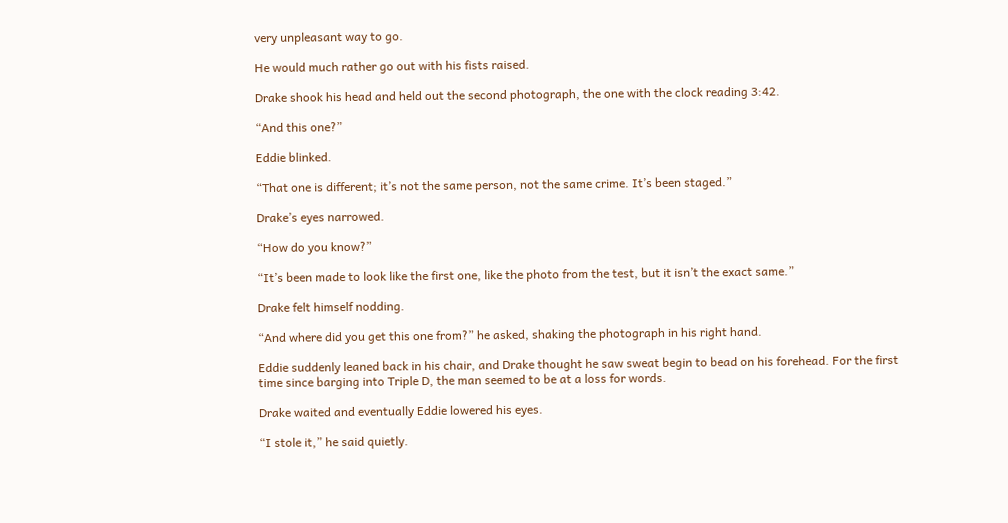very unpleasant way to go.

He would much rather go out with his fists raised.

Drake shook his head and held out the second photograph, the one with the clock reading 3:42.

“And this one?”

Eddie blinked.

“That one is different; it’s not the same person, not the same crime. It’s been staged.”

Drake’s eyes narrowed.

“How do you know?”

“It’s been made to look like the first one, like the photo from the test, but it isn’t the exact same.”

Drake felt himself nodding.

“And where did you get this one from?” he asked, shaking the photograph in his right hand.

Eddie suddenly leaned back in his chair, and Drake thought he saw sweat begin to bead on his forehead. For the first time since barging into Triple D, the man seemed to be at a loss for words.

Drake waited and eventually Eddie lowered his eyes.

“I stole it,” he said quietly.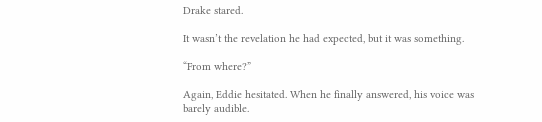Drake stared.

It wasn’t the revelation he had expected, but it was something.

“From where?”

Again, Eddie hesitated. When he finally answered, his voice was barely audible.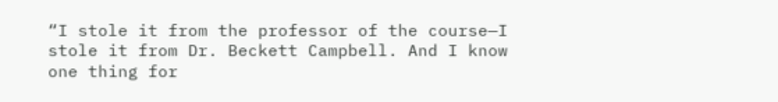“I stole it from the professor of the course—I stole it from Dr. Beckett Campbell. And I know one thing for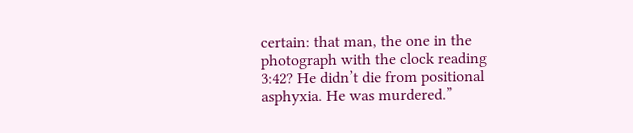certain: that man, the one in the photograph with the clock reading 3:42? He didn’t die from positional asphyxia. He was murdered.”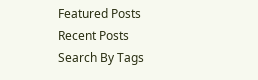Featured Posts
Recent Posts
Search By Tags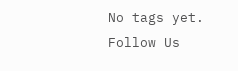No tags yet.
Follow Us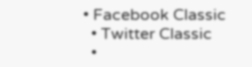• Facebook Classic
  • Twitter Classic
  •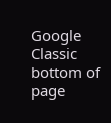Google Classic
bottom of page